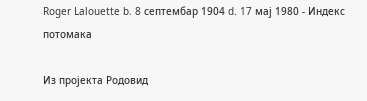Roger Lalouette b. 8 септембар 1904 d. 17 мај 1980 - Индекс потомака

Из пројекта Родовид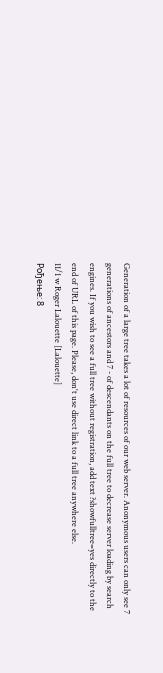Generation of a large tree takes a lot of resources of our web server. Anonymous users can only see 7 generations of ancestors and 7 - of descendants on the full tree to decrease server loading by search engines. If you wish to see a full tree without registration, add text ?showfulltree=yes directly to the end of URL of this page. Please, don't use direct link to a full tree anywhere else.
11/1 w Roger Lalouette [Lalouette]
Рођење: 8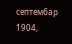септембар 1904,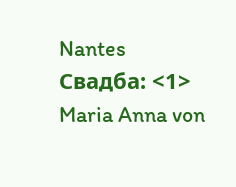Nantes
Свадба: <1> Maria Anna von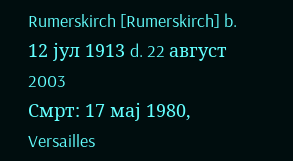Rumerskirch [Rumerskirch] b. 12 јул 1913 d. 22 август 2003
Смрт: 17 мај 1980, Versailles